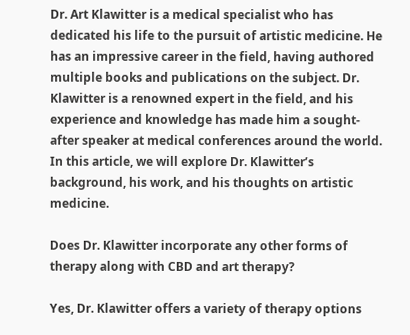Dr. Art Klawitter is a medical specialist who has dedicated his life to the pursuit of artistic medicine. He has an impressive career in the field, having authored multiple books and publications on the subject. Dr. Klawitter is a renowned expert in the field, and his experience and knowledge has made him a sought-after speaker at medical conferences around the world. In this article, we will explore Dr. Klawitter’s background, his work, and his thoughts on artistic medicine.

Does Dr. Klawitter incorporate any other forms of therapy along with CBD and art therapy?

Yes, Dr. Klawitter offers a variety of therapy options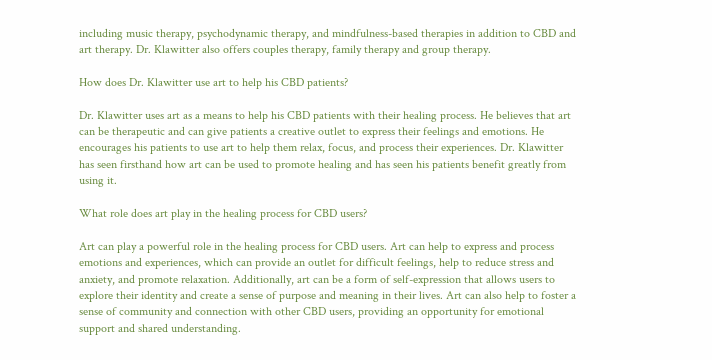including music therapy, psychodynamic therapy, and mindfulness-based therapies in addition to CBD and art therapy. Dr. Klawitter also offers couples therapy, family therapy and group therapy.

How does Dr. Klawitter use art to help his CBD patients?

Dr. Klawitter uses art as a means to help his CBD patients with their healing process. He believes that art can be therapeutic and can give patients a creative outlet to express their feelings and emotions. He encourages his patients to use art to help them relax, focus, and process their experiences. Dr. Klawitter has seen firsthand how art can be used to promote healing and has seen his patients benefit greatly from using it.

What role does art play in the healing process for CBD users?

Art can play a powerful role in the healing process for CBD users. Art can help to express and process emotions and experiences, which can provide an outlet for difficult feelings, help to reduce stress and anxiety, and promote relaxation. Additionally, art can be a form of self-expression that allows users to explore their identity and create a sense of purpose and meaning in their lives. Art can also help to foster a sense of community and connection with other CBD users, providing an opportunity for emotional support and shared understanding.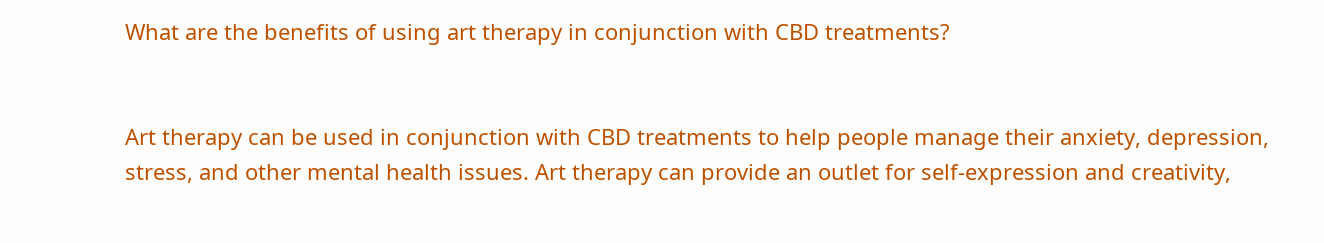What are the benefits of using art therapy in conjunction with CBD treatments?


Art therapy can be used in conjunction with CBD treatments to help people manage their anxiety, depression, stress, and other mental health issues. Art therapy can provide an outlet for self-expression and creativity,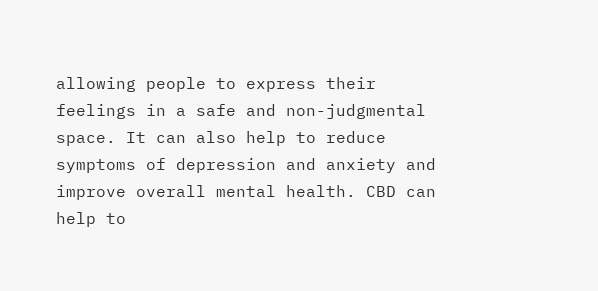allowing people to express their feelings in a safe and non-judgmental space. It can also help to reduce symptoms of depression and anxiety and improve overall mental health. CBD can help to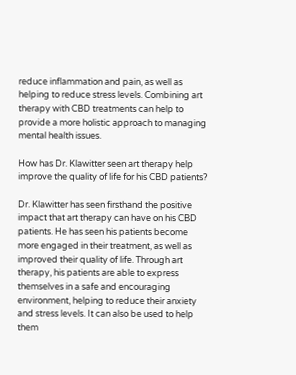reduce inflammation and pain, as well as helping to reduce stress levels. Combining art therapy with CBD treatments can help to provide a more holistic approach to managing mental health issues.

How has Dr. Klawitter seen art therapy help improve the quality of life for his CBD patients?

Dr. Klawitter has seen firsthand the positive impact that art therapy can have on his CBD patients. He has seen his patients become more engaged in their treatment, as well as improved their quality of life. Through art therapy, his patients are able to express themselves in a safe and encouraging environment, helping to reduce their anxiety and stress levels. It can also be used to help them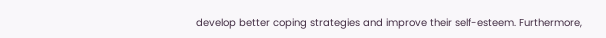develop better coping strategies and improve their self-esteem. Furthermore,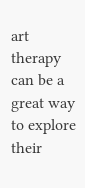art therapy can be a great way to explore their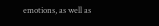emotions, as well as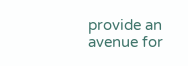provide an avenue for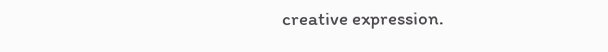creative expression.